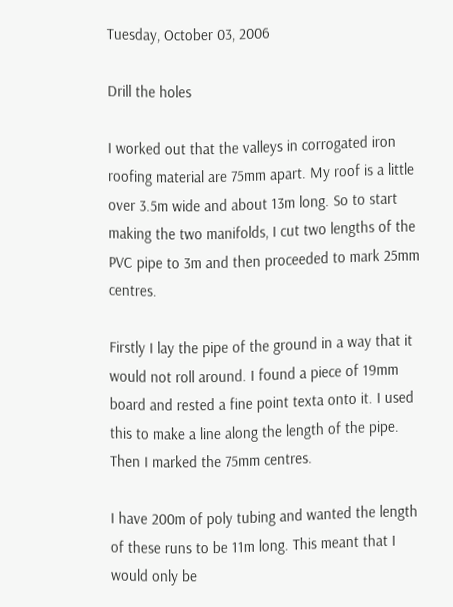Tuesday, October 03, 2006

Drill the holes

I worked out that the valleys in corrogated iron roofing material are 75mm apart. My roof is a little over 3.5m wide and about 13m long. So to start making the two manifolds, I cut two lengths of the PVC pipe to 3m and then proceeded to mark 25mm centres.

Firstly I lay the pipe of the ground in a way that it would not roll around. I found a piece of 19mm board and rested a fine point texta onto it. I used this to make a line along the length of the pipe. Then I marked the 75mm centres.

I have 200m of poly tubing and wanted the length of these runs to be 11m long. This meant that I would only be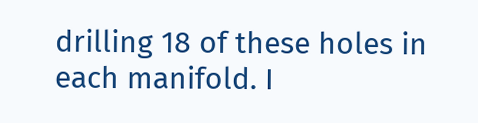drilling 18 of these holes in each manifold. I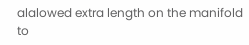alalowed extra length on the manifold to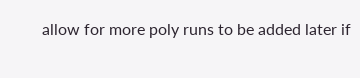allow for more poly runs to be added later if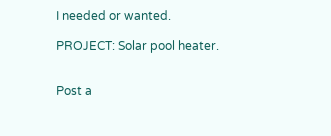I needed or wanted.

PROJECT: Solar pool heater.


Post a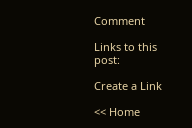Comment

Links to this post:

Create a Link

<< Home